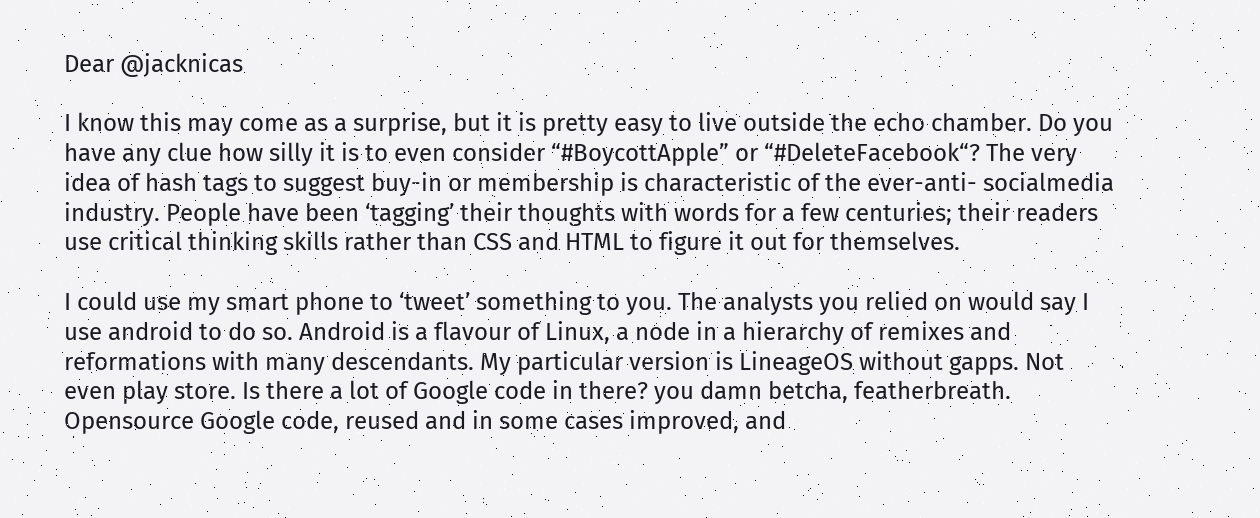Dear @jacknicas

I know this may come as a surprise, but it is pretty easy to live outside the echo chamber. Do you have any clue how silly it is to even consider “#BoycottApple” or “#DeleteFacebook“? The very idea of hash tags to suggest buy-in or membership is characteristic of the ever-anti- socialmedia industry. People have been ‘tagging’ their thoughts with words for a few centuries; their readers use critical thinking skills rather than CSS and HTML to figure it out for themselves.

I could use my smart phone to ‘tweet’ something to you. The analysts you relied on would say I use android to do so. Android is a flavour of Linux, a node in a hierarchy of remixes and reformations with many descendants. My particular version is LineageOS without gapps. Not even play store. Is there a lot of Google code in there? you damn betcha, featherbreath. Opensource Google code, reused and in some cases improved, and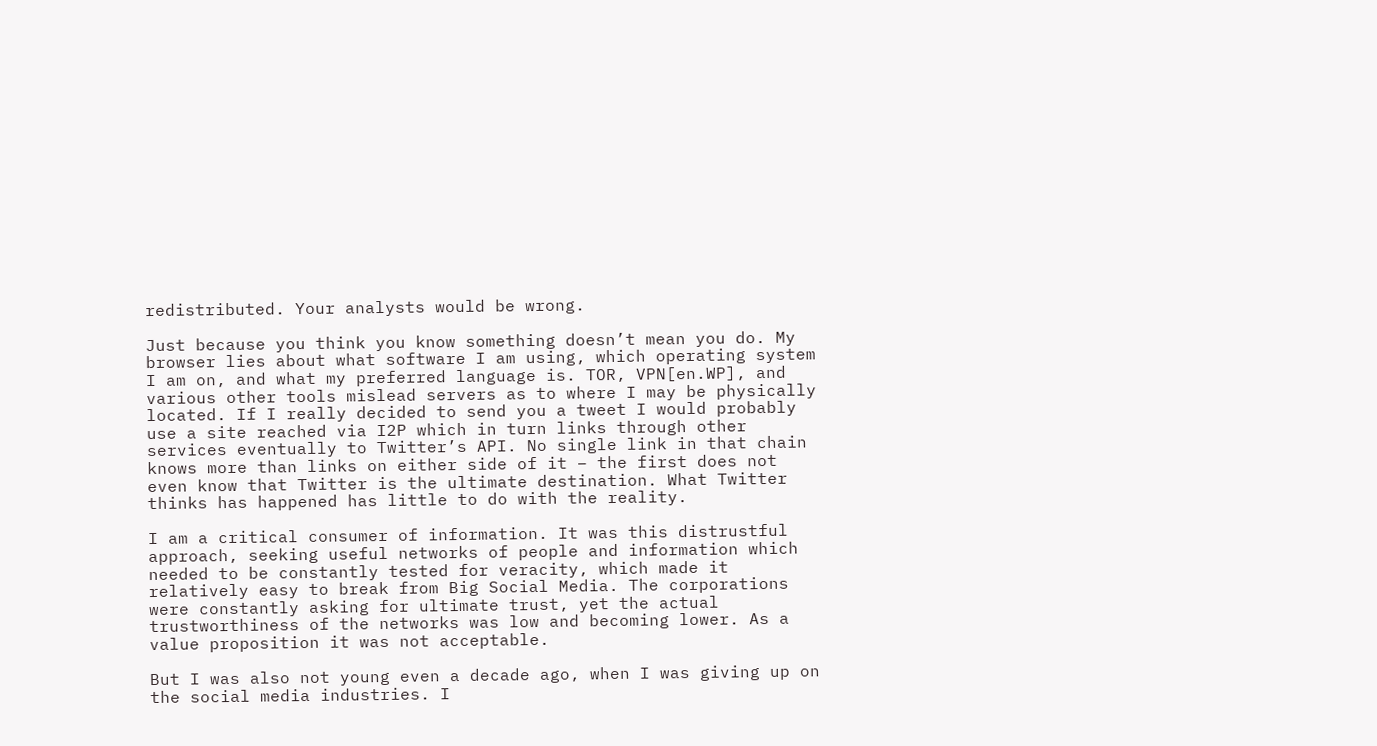redistributed. Your analysts would be wrong.

Just because you think you know something doesn’t mean you do. My browser lies about what software I am using, which operating system I am on, and what my preferred language is. TOR, VPN[en.WP], and various other tools mislead servers as to where I may be physically located. If I really decided to send you a tweet I would probably use a site reached via I2P which in turn links through other services eventually to Twitter’s API. No single link in that chain knows more than links on either side of it – the first does not even know that Twitter is the ultimate destination. What Twitter thinks has happened has little to do with the reality.

I am a critical consumer of information. It was this distrustful approach, seeking useful networks of people and information which needed to be constantly tested for veracity, which made it relatively easy to break from Big Social Media. The corporations were constantly asking for ultimate trust, yet the actual trustworthiness of the networks was low and becoming lower. As a value proposition it was not acceptable.

But I was also not young even a decade ago, when I was giving up on the social media industries. I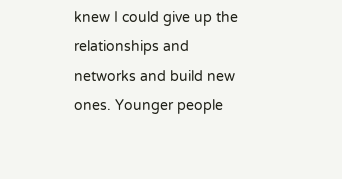knew I could give up the relationships and networks and build new ones. Younger people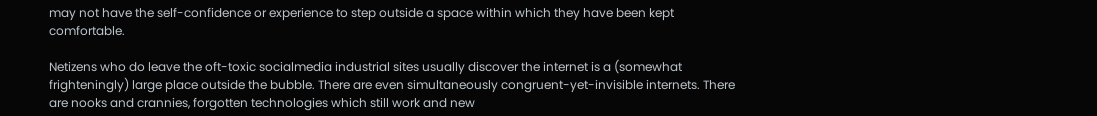may not have the self-confidence or experience to step outside a space within which they have been kept comfortable.

Netizens who do leave the oft-toxic socialmedia industrial sites usually discover the internet is a (somewhat frighteningly) large place outside the bubble. There are even simultaneously congruent-yet-invisible internets. There are nooks and crannies, forgotten technologies which still work and new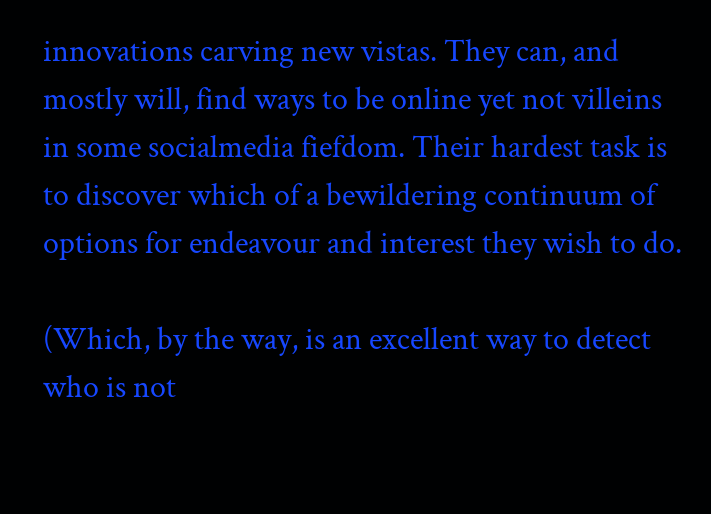innovations carving new vistas. They can, and mostly will, find ways to be online yet not villeins in some socialmedia fiefdom. Their hardest task is to discover which of a bewildering continuum of options for endeavour and interest they wish to do.

(Which, by the way, is an excellent way to detect who is not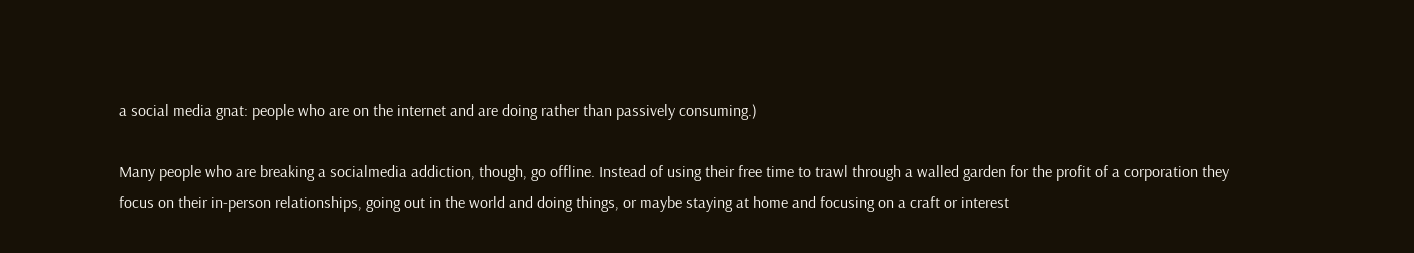a social media gnat: people who are on the internet and are doing rather than passively consuming.)

Many people who are breaking a socialmedia addiction, though, go offline. Instead of using their free time to trawl through a walled garden for the profit of a corporation they focus on their in-person relationships, going out in the world and doing things, or maybe staying at home and focusing on a craft or interest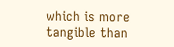which is more tangible than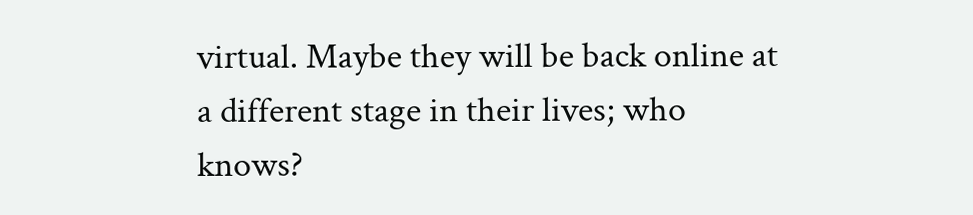virtual. Maybe they will be back online at a different stage in their lives; who knows?